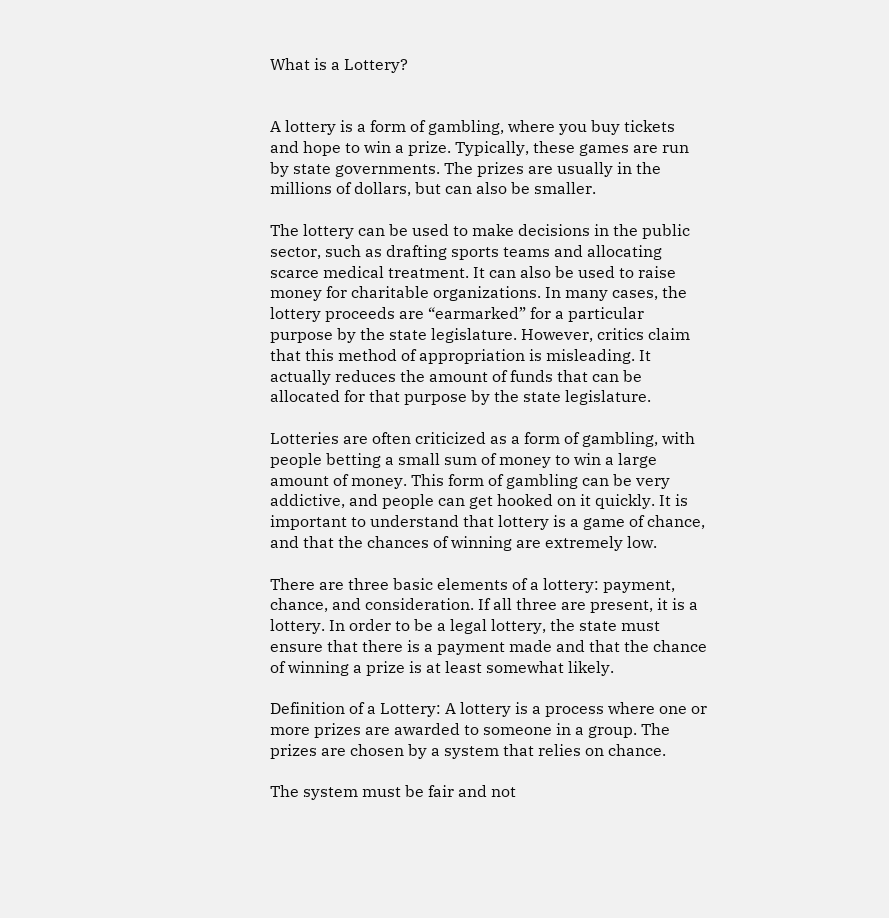What is a Lottery?


A lottery is a form of gambling, where you buy tickets and hope to win a prize. Typically, these games are run by state governments. The prizes are usually in the millions of dollars, but can also be smaller.

The lottery can be used to make decisions in the public sector, such as drafting sports teams and allocating scarce medical treatment. It can also be used to raise money for charitable organizations. In many cases, the lottery proceeds are “earmarked” for a particular purpose by the state legislature. However, critics claim that this method of appropriation is misleading. It actually reduces the amount of funds that can be allocated for that purpose by the state legislature.

Lotteries are often criticized as a form of gambling, with people betting a small sum of money to win a large amount of money. This form of gambling can be very addictive, and people can get hooked on it quickly. It is important to understand that lottery is a game of chance, and that the chances of winning are extremely low.

There are three basic elements of a lottery: payment, chance, and consideration. If all three are present, it is a lottery. In order to be a legal lottery, the state must ensure that there is a payment made and that the chance of winning a prize is at least somewhat likely.

Definition of a Lottery: A lottery is a process where one or more prizes are awarded to someone in a group. The prizes are chosen by a system that relies on chance.

The system must be fair and not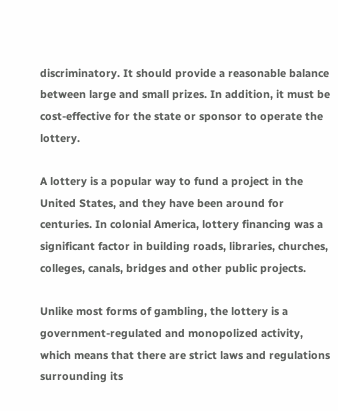discriminatory. It should provide a reasonable balance between large and small prizes. In addition, it must be cost-effective for the state or sponsor to operate the lottery.

A lottery is a popular way to fund a project in the United States, and they have been around for centuries. In colonial America, lottery financing was a significant factor in building roads, libraries, churches, colleges, canals, bridges and other public projects.

Unlike most forms of gambling, the lottery is a government-regulated and monopolized activity, which means that there are strict laws and regulations surrounding its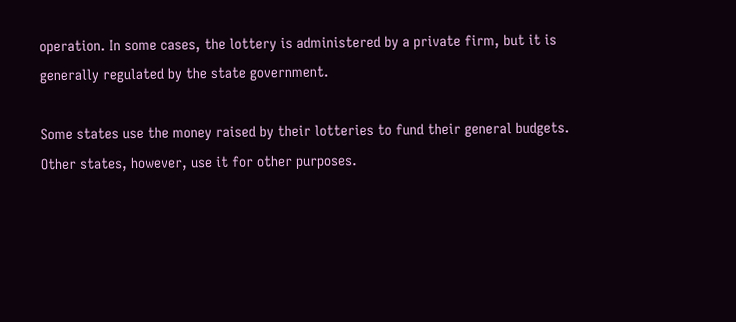operation. In some cases, the lottery is administered by a private firm, but it is generally regulated by the state government.

Some states use the money raised by their lotteries to fund their general budgets. Other states, however, use it for other purposes.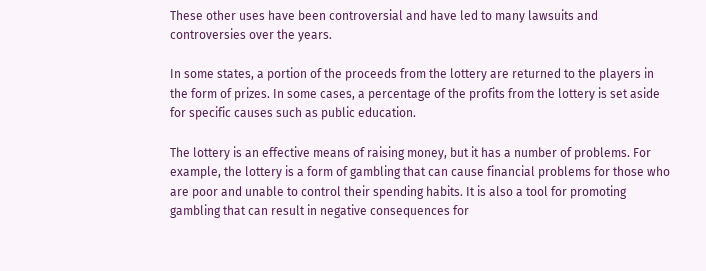These other uses have been controversial and have led to many lawsuits and controversies over the years.

In some states, a portion of the proceeds from the lottery are returned to the players in the form of prizes. In some cases, a percentage of the profits from the lottery is set aside for specific causes such as public education.

The lottery is an effective means of raising money, but it has a number of problems. For example, the lottery is a form of gambling that can cause financial problems for those who are poor and unable to control their spending habits. It is also a tool for promoting gambling that can result in negative consequences for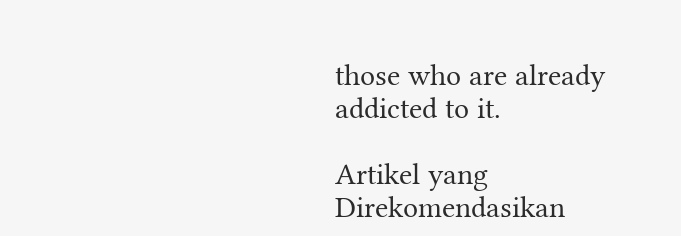those who are already addicted to it.

Artikel yang Direkomendasikan